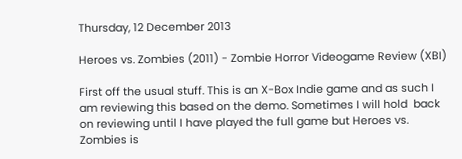Thursday, 12 December 2013

Heroes vs. Zombies (2011) - Zombie Horror Videogame Review (XBI)

First off the usual stuff. This is an X-Box Indie game and as such I am reviewing this based on the demo. Sometimes I will hold  back on reviewing until I have played the full game but Heroes vs. Zombies is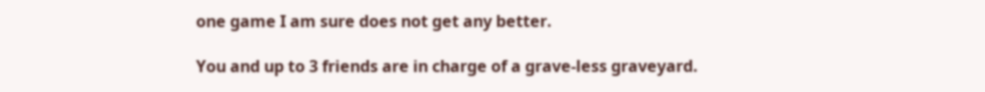one game I am sure does not get any better.

You and up to 3 friends are in charge of a grave-less graveyard.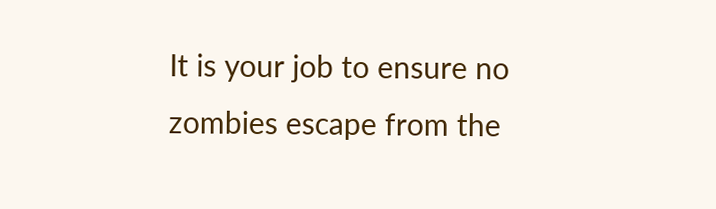It is your job to ensure no zombies escape from the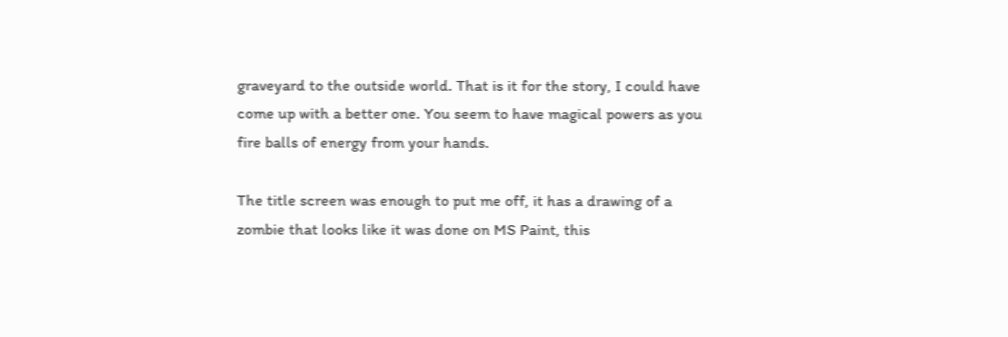graveyard to the outside world. That is it for the story, I could have come up with a better one. You seem to have magical powers as you fire balls of energy from your hands.

The title screen was enough to put me off, it has a drawing of a zombie that looks like it was done on MS Paint, this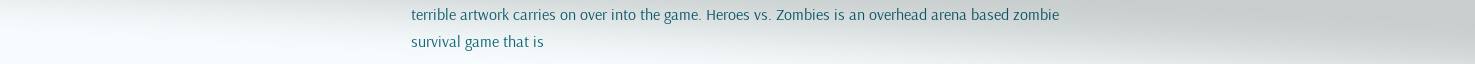terrible artwork carries on over into the game. Heroes vs. Zombies is an overhead arena based zombie survival game that is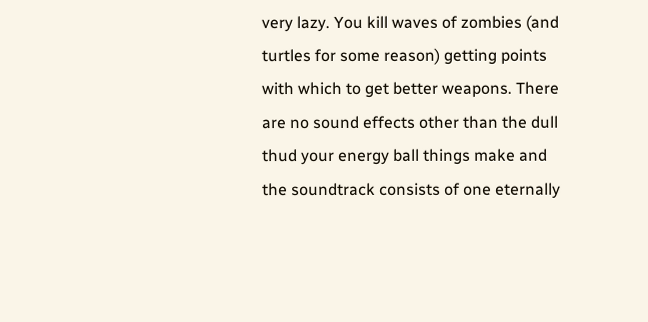very lazy. You kill waves of zombies (and turtles for some reason) getting points with which to get better weapons. There are no sound effects other than the dull thud your energy ball things make and the soundtrack consists of one eternally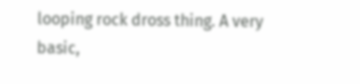looping rock dross thing. A very basic,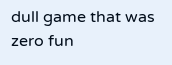dull game that was zero fun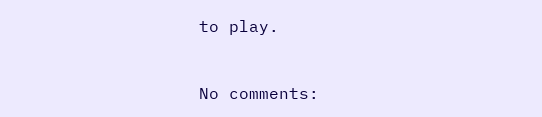to play.


No comments: